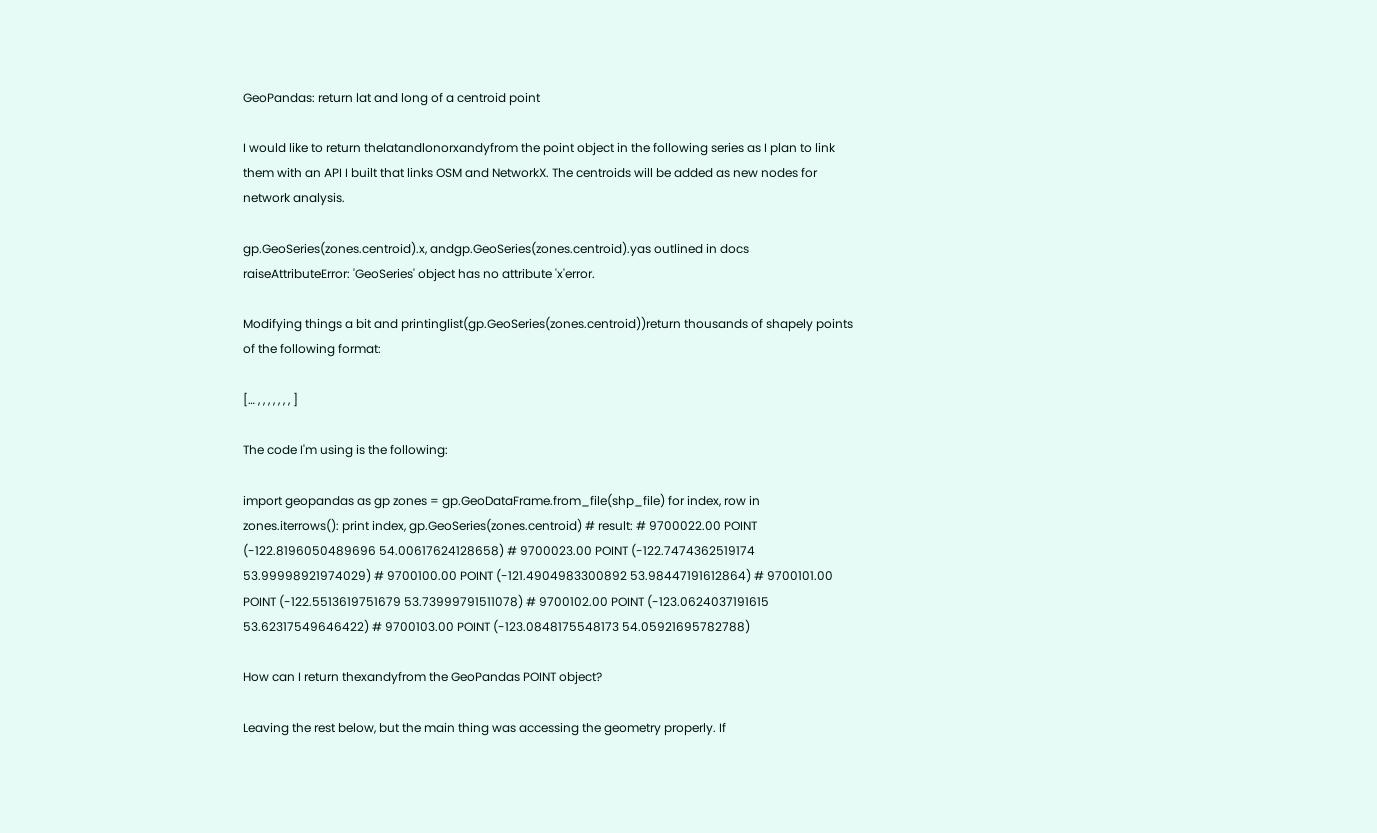GeoPandas: return lat and long of a centroid point

I would like to return thelatandlonorxandyfrom the point object in the following series as I plan to link them with an API I built that links OSM and NetworkX. The centroids will be added as new nodes for network analysis.

gp.GeoSeries(zones.centroid).x, andgp.GeoSeries(zones.centroid).yas outlined in docs raiseAttributeError: 'GeoSeries' object has no attribute 'x'error.

Modifying things a bit and printinglist(gp.GeoSeries(zones.centroid))return thousands of shapely points of the following format:

[… , , , , , , , ]

The code I'm using is the following:

import geopandas as gp zones = gp.GeoDataFrame.from_file(shp_file) for index, row in zones.iterrows(): print index, gp.GeoSeries(zones.centroid) # result: # 9700022.00 POINT (-122.8196050489696 54.00617624128658) # 9700023.00 POINT (-122.7474362519174 53.99998921974029) # 9700100.00 POINT (-121.4904983300892 53.98447191612864) # 9700101.00 POINT (-122.5513619751679 53.73999791511078) # 9700102.00 POINT (-123.0624037191615 53.62317549646422) # 9700103.00 POINT (-123.0848175548173 54.05921695782788)

How can I return thexandyfrom the GeoPandas POINT object?

Leaving the rest below, but the main thing was accessing the geometry properly. If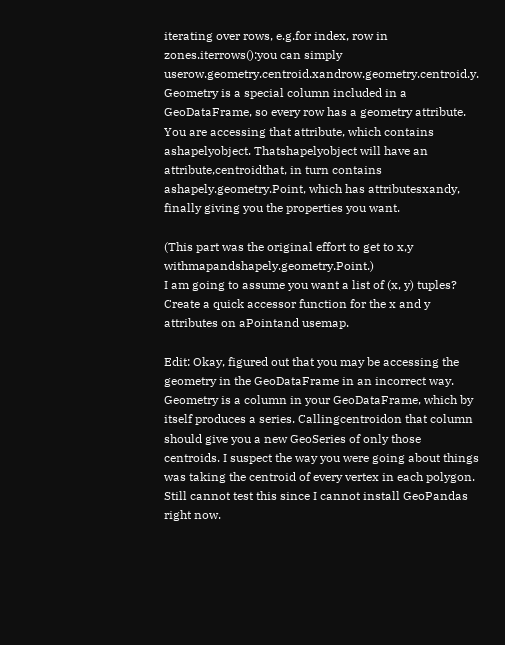iterating over rows, e.g.for index, row in zones.iterrows():you can simply userow.geometry.centroid.xandrow.geometry.centroid.y. Geometry is a special column included in a GeoDataFrame, so every row has a geometry attribute.
You are accessing that attribute, which contains ashapelyobject. Thatshapelyobject will have an attribute,centroidthat, in turn contains ashapely.geometry.Point, which has attributesxandy, finally giving you the properties you want.

(This part was the original effort to get to x,y withmapandshapely.geometry.Point.)
I am going to assume you want a list of (x, y) tuples? Create a quick accessor function for the x and y attributes on aPointand usemap.

Edit: Okay, figured out that you may be accessing the geometry in the GeoDataFrame in an incorrect way. Geometry is a column in your GeoDataFrame, which by itself produces a series. Callingcentroidon that column should give you a new GeoSeries of only those centroids. I suspect the way you were going about things was taking the centroid of every vertex in each polygon. Still cannot test this since I cannot install GeoPandas right now.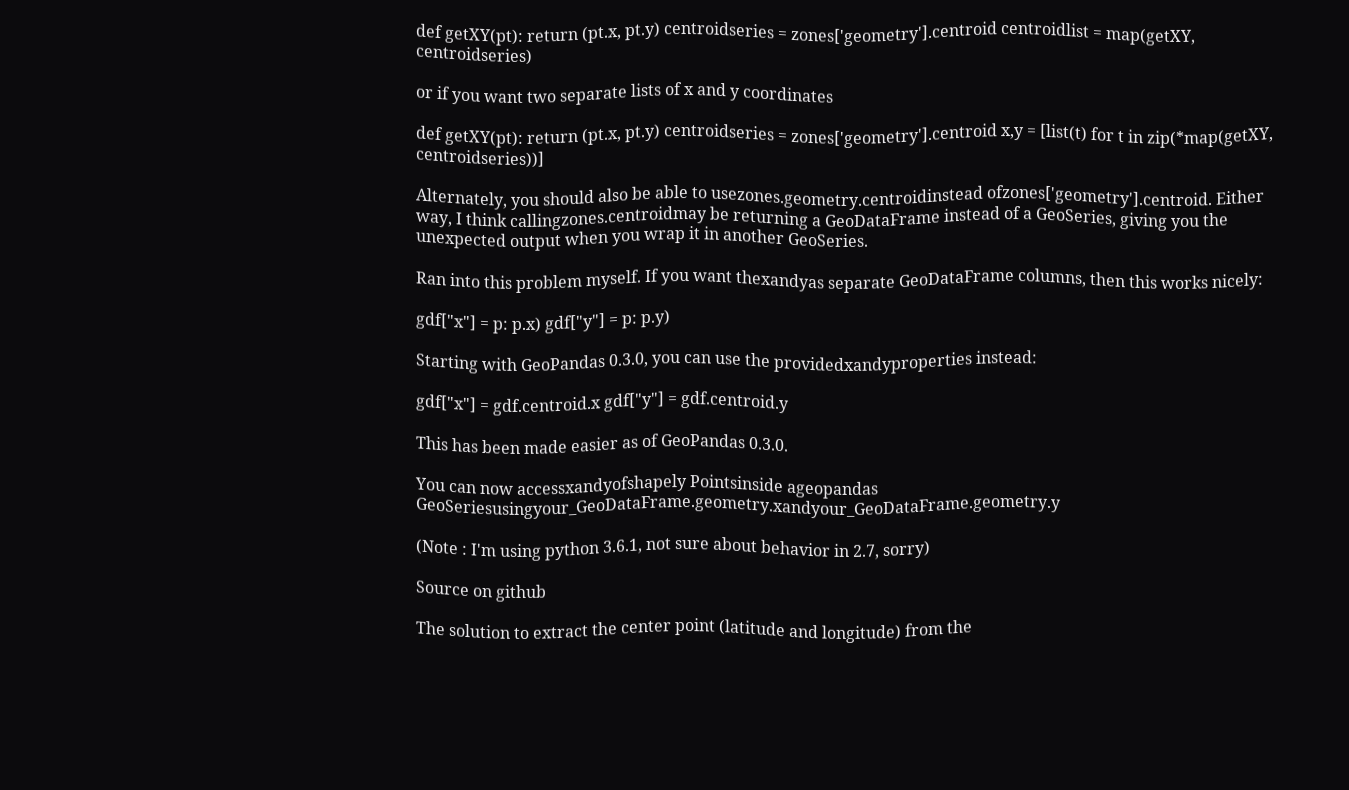def getXY(pt): return (pt.x, pt.y) centroidseries = zones['geometry'].centroid centroidlist = map(getXY, centroidseries)

or if you want two separate lists of x and y coordinates

def getXY(pt): return (pt.x, pt.y) centroidseries = zones['geometry'].centroid x,y = [list(t) for t in zip(*map(getXY, centroidseries))]

Alternately, you should also be able to usezones.geometry.centroidinstead ofzones['geometry'].centroid. Either way, I think callingzones.centroidmay be returning a GeoDataFrame instead of a GeoSeries, giving you the unexpected output when you wrap it in another GeoSeries.

Ran into this problem myself. If you want thexandyas separate GeoDataFrame columns, then this works nicely:

gdf["x"] = p: p.x) gdf["y"] = p: p.y)

Starting with GeoPandas 0.3.0, you can use the providedxandyproperties instead:

gdf["x"] = gdf.centroid.x gdf["y"] = gdf.centroid.y

This has been made easier as of GeoPandas 0.3.0.

You can now accessxandyofshapely Pointsinside ageopandas GeoSeriesusingyour_GeoDataFrame.geometry.xandyour_GeoDataFrame.geometry.y

(Note : I'm using python 3.6.1, not sure about behavior in 2.7, sorry)

Source on github

The solution to extract the center point (latitude and longitude) from the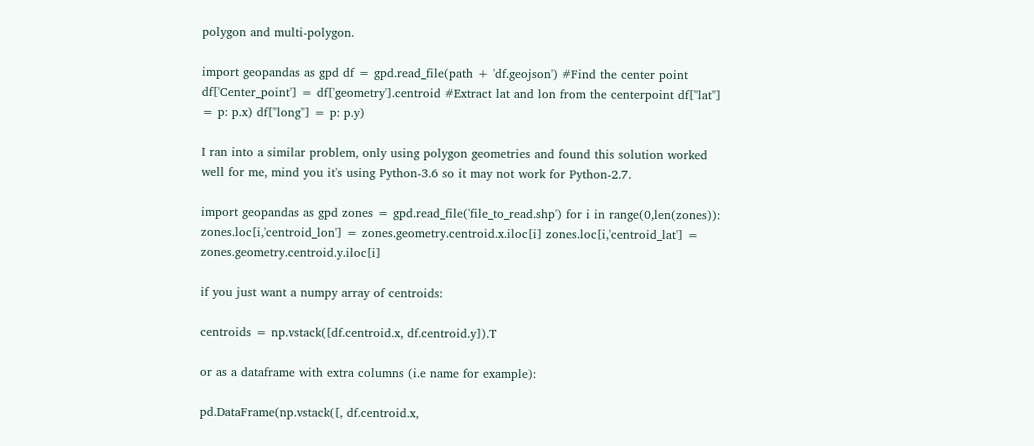polygon and multi-polygon.

import geopandas as gpd df = gpd.read_file(path + 'df.geojson') #Find the center point df['Center_point'] = df['geometry'].centroid #Extract lat and lon from the centerpoint df["lat"] = p: p.x) df["long"] = p: p.y)

I ran into a similar problem, only using polygon geometries and found this solution worked well for me, mind you it's using Python-3.6 so it may not work for Python-2.7.

import geopandas as gpd zones = gpd.read_file('file_to_read.shp') for i in range(0,len(zones)): zones.loc[i,'centroid_lon'] = zones.geometry.centroid.x.iloc[i] zones.loc[i,'centroid_lat'] = zones.geometry.centroid.y.iloc[i]

if you just want a numpy array of centroids:

centroids = np.vstack([df.centroid.x, df.centroid.y]).T

or as a dataframe with extra columns (i.e name for example):

pd.DataFrame(np.vstack([, df.centroid.x,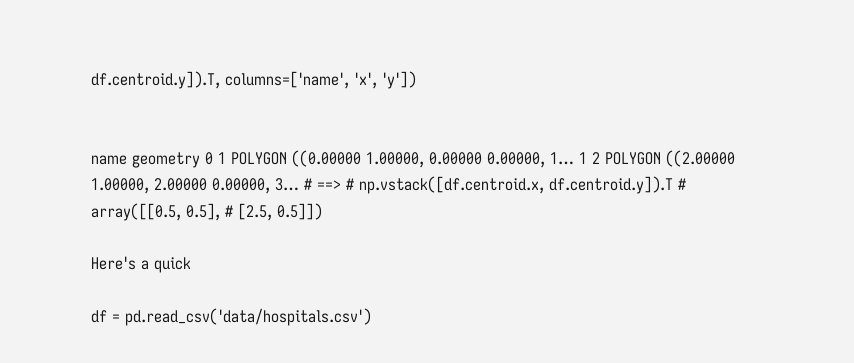df.centroid.y]).T, columns=['name', 'x', 'y'])


name geometry 0 1 POLYGON ((0.00000 1.00000, 0.00000 0.00000, 1… 1 2 POLYGON ((2.00000 1.00000, 2.00000 0.00000, 3… # ==> # np.vstack([df.centroid.x, df.centroid.y]).T # array([[0.5, 0.5], # [2.5, 0.5]])

Here's a quick

df = pd.read_csv('data/hospitals.csv')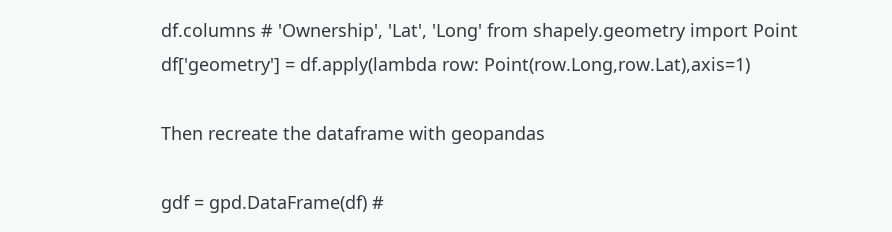df.columns # 'Ownership', 'Lat', 'Long' from shapely.geometry import Point df['geometry'] = df.apply(lambda row: Point(row.Long,row.Lat),axis=1)

Then recreate the dataframe with geopandas

gdf = gpd.DataFrame(df) #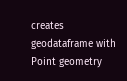creates geodataframe with Point geometry